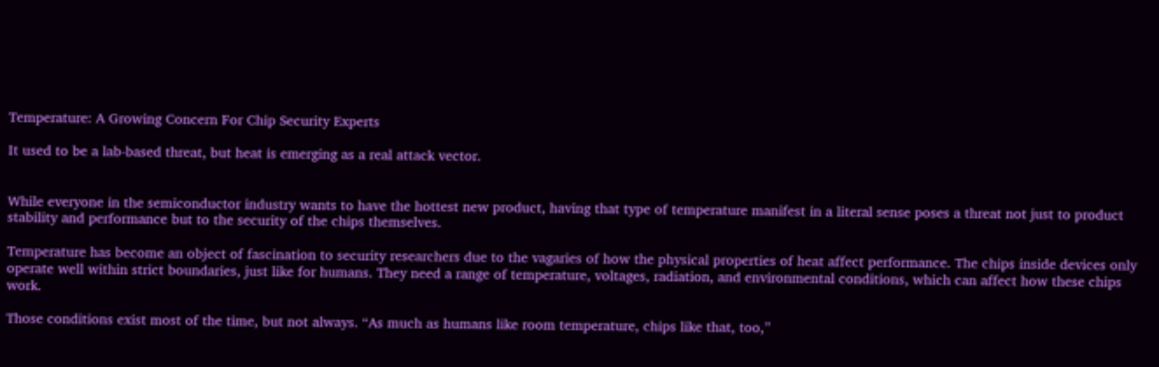Temperature: A Growing Concern For Chip Security Experts

It used to be a lab-based threat, but heat is emerging as a real attack vector.


While everyone in the semiconductor industry wants to have the hottest new product, having that type of temperature manifest in a literal sense poses a threat not just to product stability and performance but to the security of the chips themselves.

Temperature has become an object of fascination to security researchers due to the vagaries of how the physical properties of heat affect performance. The chips inside devices only operate well within strict boundaries, just like for humans. They need a range of temperature, voltages, radiation, and environmental conditions, which can affect how these chips work.

Those conditions exist most of the time, but not always. “As much as humans like room temperature, chips like that, too,”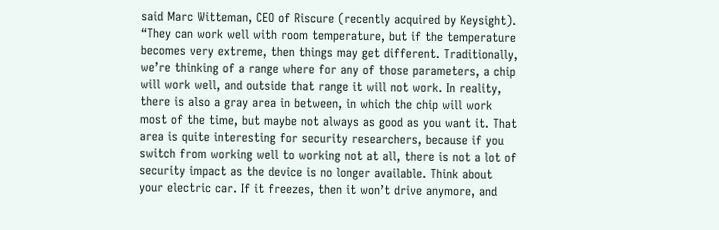said Marc Witteman, CEO of Riscure (recently acquired by Keysight). “They can work well with room temperature, but if the temperature becomes very extreme, then things may get different. Traditionally, we’re thinking of a range where for any of those parameters, a chip will work well, and outside that range it will not work. In reality, there is also a gray area in between, in which the chip will work most of the time, but maybe not always as good as you want it. That area is quite interesting for security researchers, because if you switch from working well to working not at all, there is not a lot of security impact as the device is no longer available. Think about your electric car. If it freezes, then it won’t drive anymore, and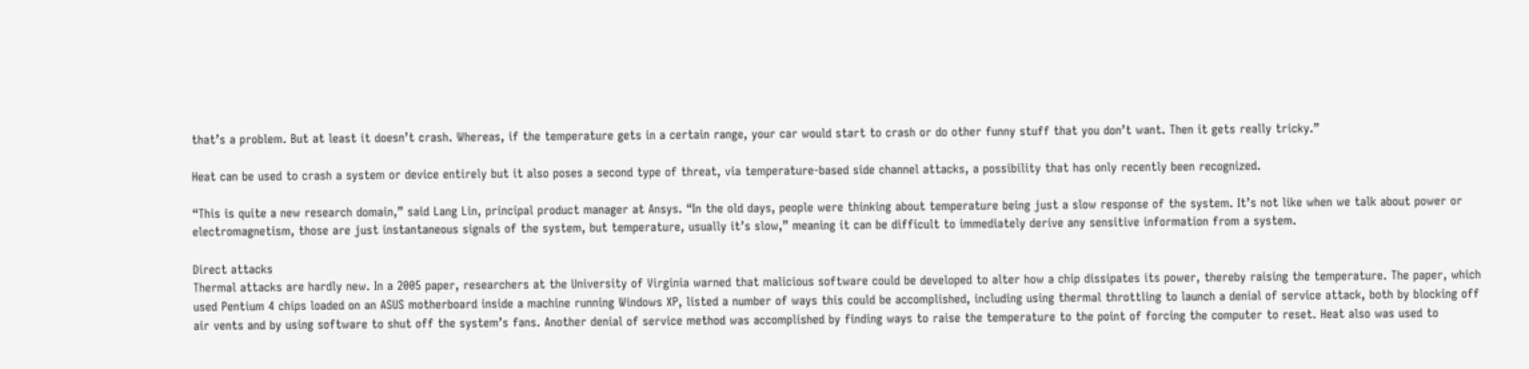that’s a problem. But at least it doesn’t crash. Whereas, if the temperature gets in a certain range, your car would start to crash or do other funny stuff that you don’t want. Then it gets really tricky.”

Heat can be used to crash a system or device entirely but it also poses a second type of threat, via temperature-based side channel attacks, a possibility that has only recently been recognized.

“This is quite a new research domain,” said Lang Lin, principal product manager at Ansys. “In the old days, people were thinking about temperature being just a slow response of the system. It’s not like when we talk about power or electromagnetism, those are just instantaneous signals of the system, but temperature, usually it’s slow,” meaning it can be difficult to immediately derive any sensitive information from a system.

Direct attacks
Thermal attacks are hardly new. In a 2005 paper, researchers at the University of Virginia warned that malicious software could be developed to alter how a chip dissipates its power, thereby raising the temperature. The paper, which used Pentium 4 chips loaded on an ASUS motherboard inside a machine running Windows XP, listed a number of ways this could be accomplished, including using thermal throttling to launch a denial of service attack, both by blocking off air vents and by using software to shut off the system’s fans. Another denial of service method was accomplished by finding ways to raise the temperature to the point of forcing the computer to reset. Heat also was used to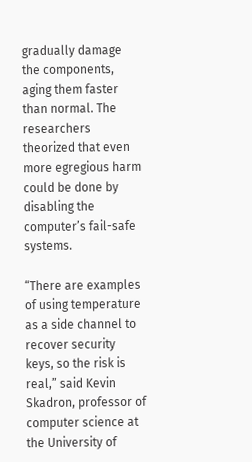gradually damage the components, aging them faster than normal. The researchers theorized that even more egregious harm could be done by disabling the computer’s fail-safe systems.

“There are examples of using temperature as a side channel to recover security keys, so the risk is real,” said Kevin Skadron, professor of computer science at the University of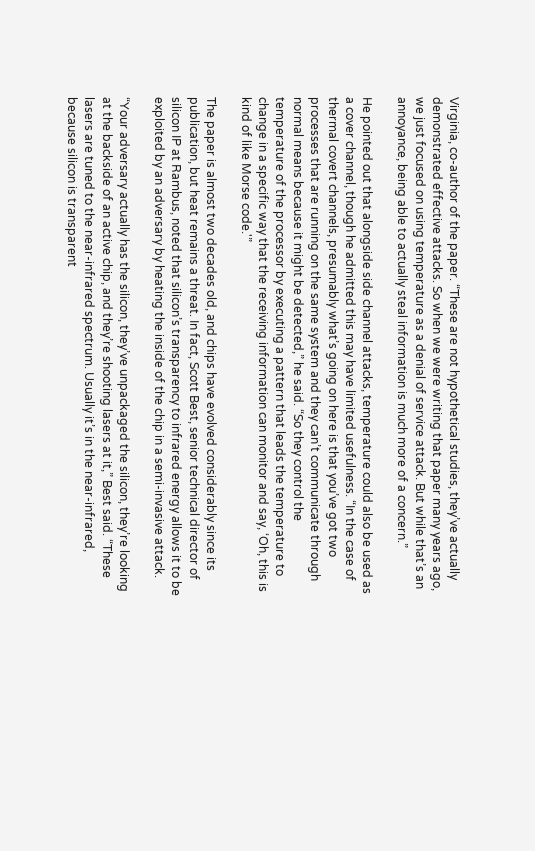Virginia, co-author of the paper. “These are not hypothetical studies, they’ve actually demonstrated effective attacks. So when we were writing that paper many years ago, we just focused on using temperature as a denial of service attack. But while that’s an annoyance, being able to actually steal information is much more of a concern.”

He pointed out that alongside side channel attacks, temperature could also be used as a cover channel, though he admitted this may have limited usefulness. “In the case of thermal covert channels, presumably what’s going on here is that you’ve got two processes that are running on the same system and they can’t communicate through normal means because it might be detected,” he said. “So they control the temperature of the processor by executing a pattern that leads the temperature to change in a specific way that the receiving information can monitor and say, ‘Oh, this is kind of like Morse code.'”

The paper is almost two decades old, and chips have evolved considerably since its publication, but heat remains a threat. In fact, Scott Best, senior technical director of silicon IP at Rambus, noted that silicon’s transparency to infrared energy allows it to be exploited by an adversary by heating the inside of the chip in a semi-invasive attack.

“Your adversary actually has the silicon, they’ve unpackaged the silicon, they’re looking at the backside of an active chip, and they’re shooting lasers at it,” Best said. “These lasers are tuned to the near-infrared spectrum. Usually it’s in the near-infrared, because silicon is transparent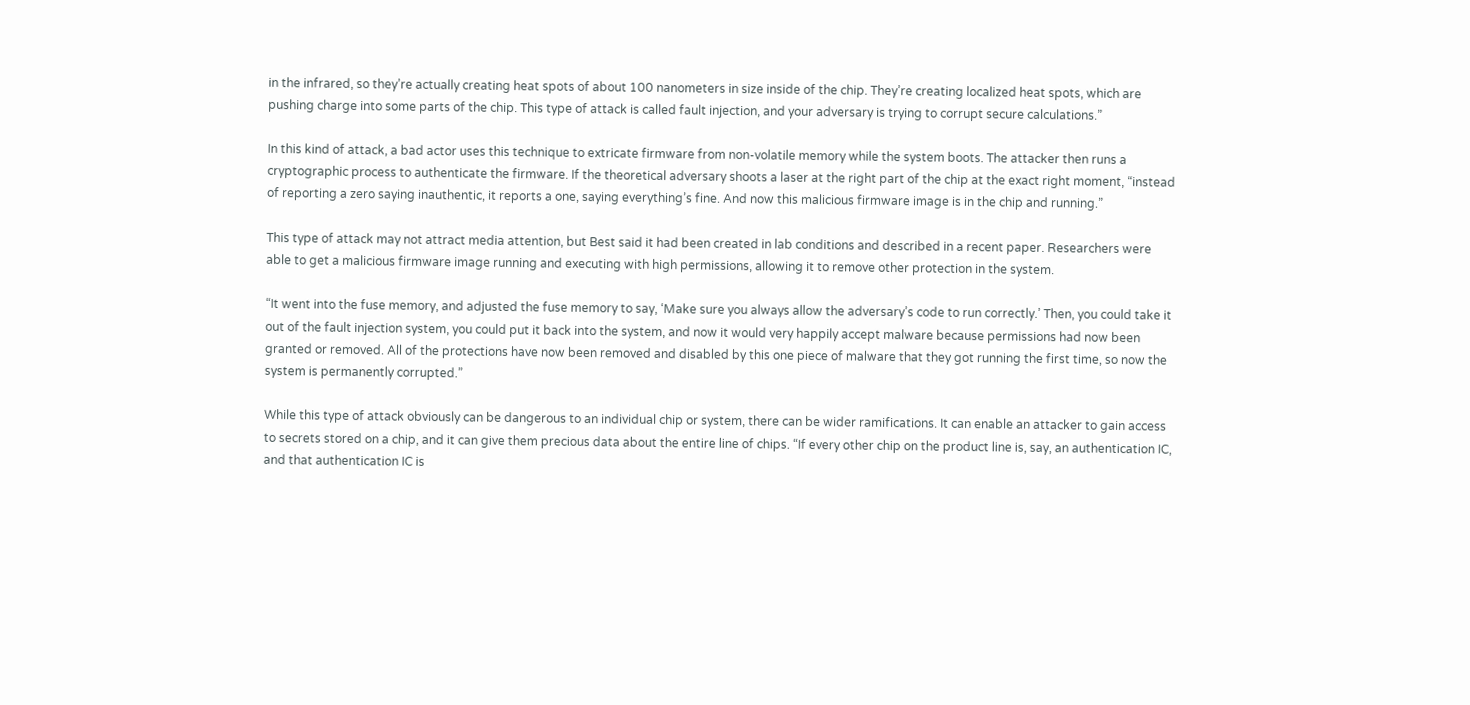in the infrared, so they’re actually creating heat spots of about 100 nanometers in size inside of the chip. They’re creating localized heat spots, which are pushing charge into some parts of the chip. This type of attack is called fault injection, and your adversary is trying to corrupt secure calculations.”

In this kind of attack, a bad actor uses this technique to extricate firmware from non-volatile memory while the system boots. The attacker then runs a cryptographic process to authenticate the firmware. If the theoretical adversary shoots a laser at the right part of the chip at the exact right moment, “instead of reporting a zero saying inauthentic, it reports a one, saying everything’s fine. And now this malicious firmware image is in the chip and running.”

This type of attack may not attract media attention, but Best said it had been created in lab conditions and described in a recent paper. Researchers were able to get a malicious firmware image running and executing with high permissions, allowing it to remove other protection in the system.

“It went into the fuse memory, and adjusted the fuse memory to say, ‘Make sure you always allow the adversary’s code to run correctly.’ Then, you could take it out of the fault injection system, you could put it back into the system, and now it would very happily accept malware because permissions had now been granted or removed. All of the protections have now been removed and disabled by this one piece of malware that they got running the first time, so now the system is permanently corrupted.”

While this type of attack obviously can be dangerous to an individual chip or system, there can be wider ramifications. It can enable an attacker to gain access to secrets stored on a chip, and it can give them precious data about the entire line of chips. “If every other chip on the product line is, say, an authentication IC, and that authentication IC is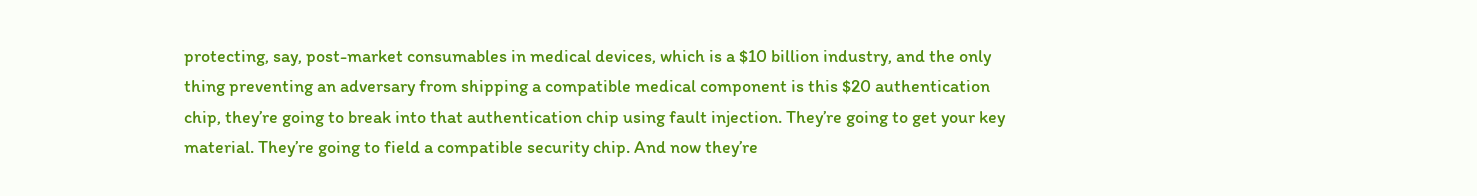protecting, say, post-market consumables in medical devices, which is a $10 billion industry, and the only thing preventing an adversary from shipping a compatible medical component is this $20 authentication chip, they’re going to break into that authentication chip using fault injection. They’re going to get your key material. They’re going to field a compatible security chip. And now they’re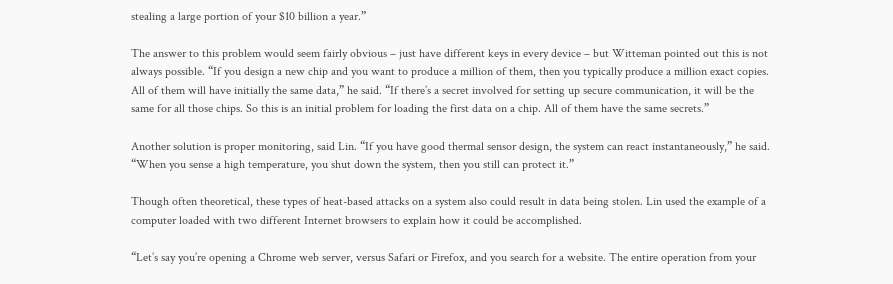stealing a large portion of your $10 billion a year.”

The answer to this problem would seem fairly obvious – just have different keys in every device – but Witteman pointed out this is not always possible. “If you design a new chip and you want to produce a million of them, then you typically produce a million exact copies. All of them will have initially the same data,” he said. “If there’s a secret involved for setting up secure communication, it will be the same for all those chips. So this is an initial problem for loading the first data on a chip. All of them have the same secrets.”

Another solution is proper monitoring, said Lin. “If you have good thermal sensor design, the system can react instantaneously,” he said. “When you sense a high temperature, you shut down the system, then you still can protect it.”

Though often theoretical, these types of heat-based attacks on a system also could result in data being stolen. Lin used the example of a computer loaded with two different Internet browsers to explain how it could be accomplished.

“Let’s say you’re opening a Chrome web server, versus Safari or Firefox, and you search for a website. The entire operation from your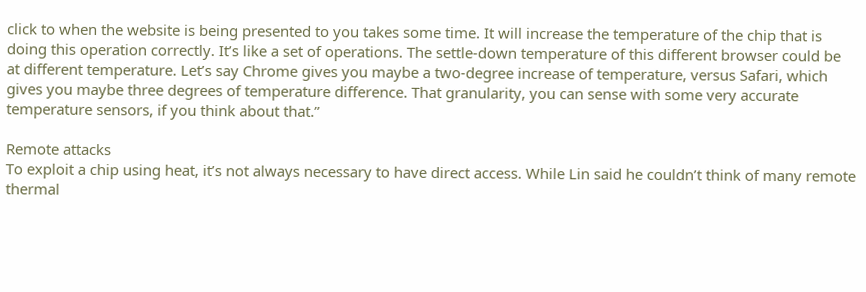click to when the website is being presented to you takes some time. It will increase the temperature of the chip that is doing this operation correctly. It’s like a set of operations. The settle-down temperature of this different browser could be at different temperature. Let’s say Chrome gives you maybe a two-degree increase of temperature, versus Safari, which gives you maybe three degrees of temperature difference. That granularity, you can sense with some very accurate temperature sensors, if you think about that.”

Remote attacks
To exploit a chip using heat, it’s not always necessary to have direct access. While Lin said he couldn’t think of many remote thermal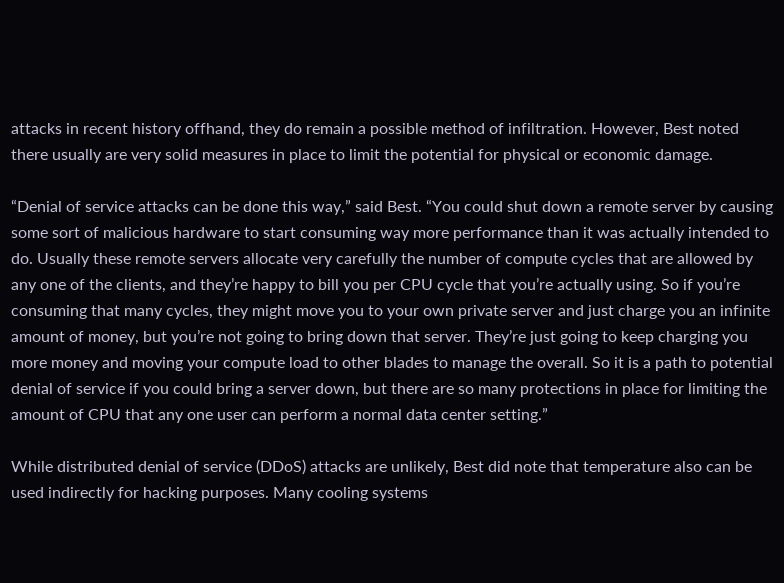attacks in recent history offhand, they do remain a possible method of infiltration. However, Best noted there usually are very solid measures in place to limit the potential for physical or economic damage.

“Denial of service attacks can be done this way,” said Best. “You could shut down a remote server by causing some sort of malicious hardware to start consuming way more performance than it was actually intended to do. Usually these remote servers allocate very carefully the number of compute cycles that are allowed by any one of the clients, and they’re happy to bill you per CPU cycle that you’re actually using. So if you’re consuming that many cycles, they might move you to your own private server and just charge you an infinite amount of money, but you’re not going to bring down that server. They’re just going to keep charging you more money and moving your compute load to other blades to manage the overall. So it is a path to potential denial of service if you could bring a server down, but there are so many protections in place for limiting the amount of CPU that any one user can perform a normal data center setting.”

While distributed denial of service (DDoS) attacks are unlikely, Best did note that temperature also can be used indirectly for hacking purposes. Many cooling systems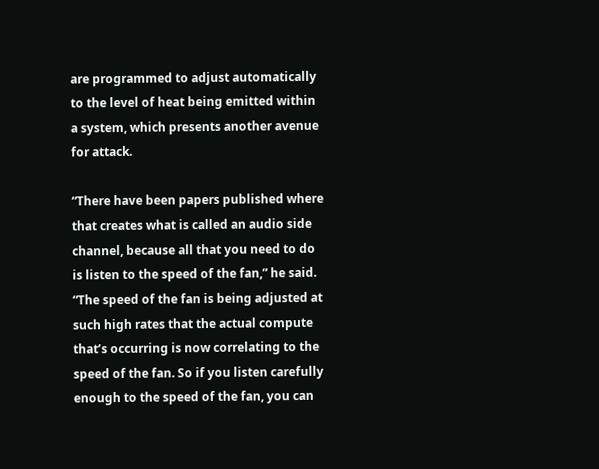are programmed to adjust automatically to the level of heat being emitted within a system, which presents another avenue for attack.

“There have been papers published where that creates what is called an audio side channel, because all that you need to do is listen to the speed of the fan,” he said. “The speed of the fan is being adjusted at such high rates that the actual compute that’s occurring is now correlating to the speed of the fan. So if you listen carefully enough to the speed of the fan, you can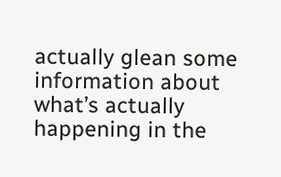actually glean some information about what’s actually happening in the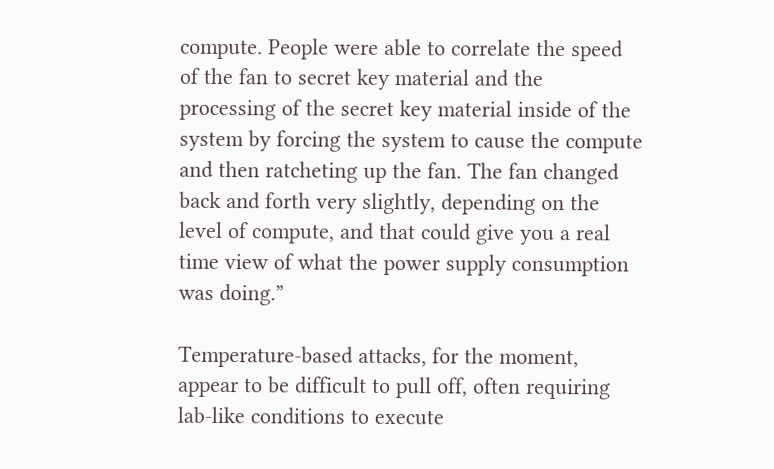compute. People were able to correlate the speed of the fan to secret key material and the processing of the secret key material inside of the system by forcing the system to cause the compute and then ratcheting up the fan. The fan changed back and forth very slightly, depending on the level of compute, and that could give you a real time view of what the power supply consumption was doing.”

Temperature-based attacks, for the moment, appear to be difficult to pull off, often requiring lab-like conditions to execute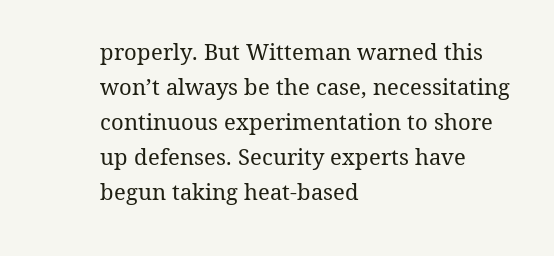properly. But Witteman warned this won’t always be the case, necessitating continuous experimentation to shore up defenses. Security experts have begun taking heat-based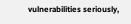vulnerabilities seriously,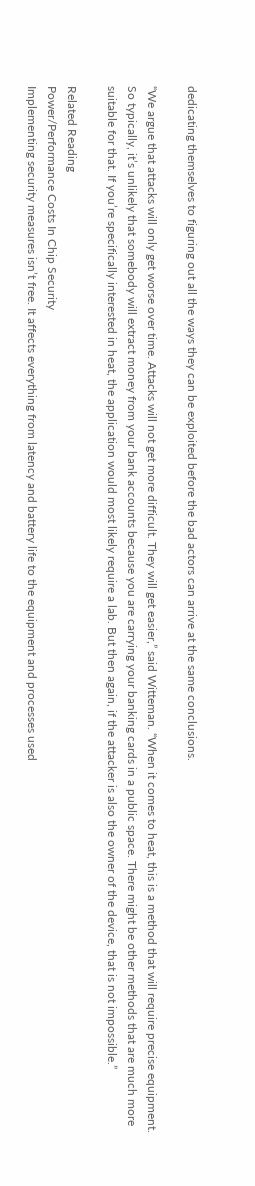dedicating themselves to figuring out all the ways they can be exploited before the bad actors can arrive at the same conclusions.

“We argue that attacks will only get worse over time. Attacks will not get more difficult. They will get easier,” said Witteman. “When it comes to heat, this is a method that will require precise equipment. So typically, it’s unlikely that somebody will extract money from your bank accounts because you are carrying your banking cards in a public space. There might be other methods that are much more suitable for that. If you’re specifically interested in heat, the application would most likely require a lab. But then again, if the attacker is also the owner of the device, that is not impossible.”

Related Reading
Power/Performance Costs In Chip Security
Implementing security measures isn’t free. It affects everything from latency and battery life to the equipment and processes used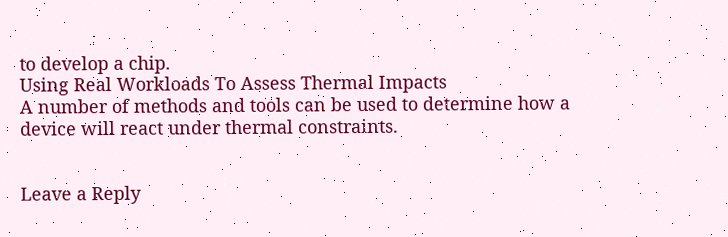to develop a chip.
Using Real Workloads To Assess Thermal Impacts
A number of methods and tools can be used to determine how a device will react under thermal constraints.


Leave a Reply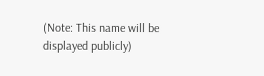(Note: This name will be displayed publicly)